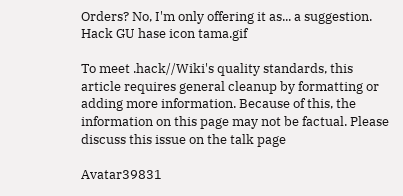Orders? No, I'm only offering it as... a suggestion.
Hack GU hase icon tama.gif

To meet .hack//Wiki's quality standards, this article requires general cleanup by formatting or adding more information. Because of this, the information on this page may not be factual. Please discuss this issue on the talk page

Avatar39831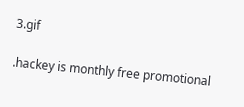3.gif

.hackey is monthly free promotional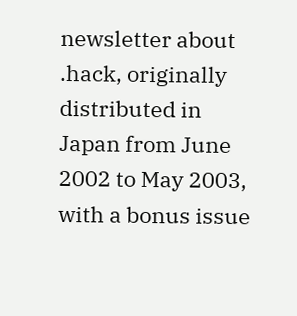newsletter about .hack, originally distributed in Japan from June 2002 to May 2003, with a bonus issue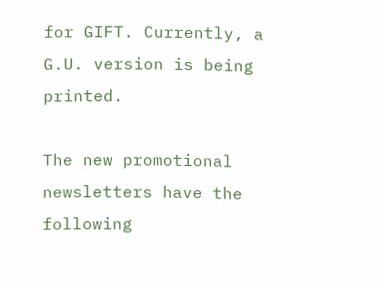for GIFT. Currently, a G.U. version is being printed.

The new promotional newsletters have the following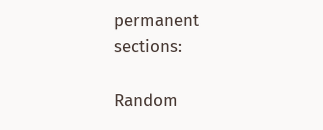permanent sections:

Random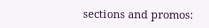sections and promos: